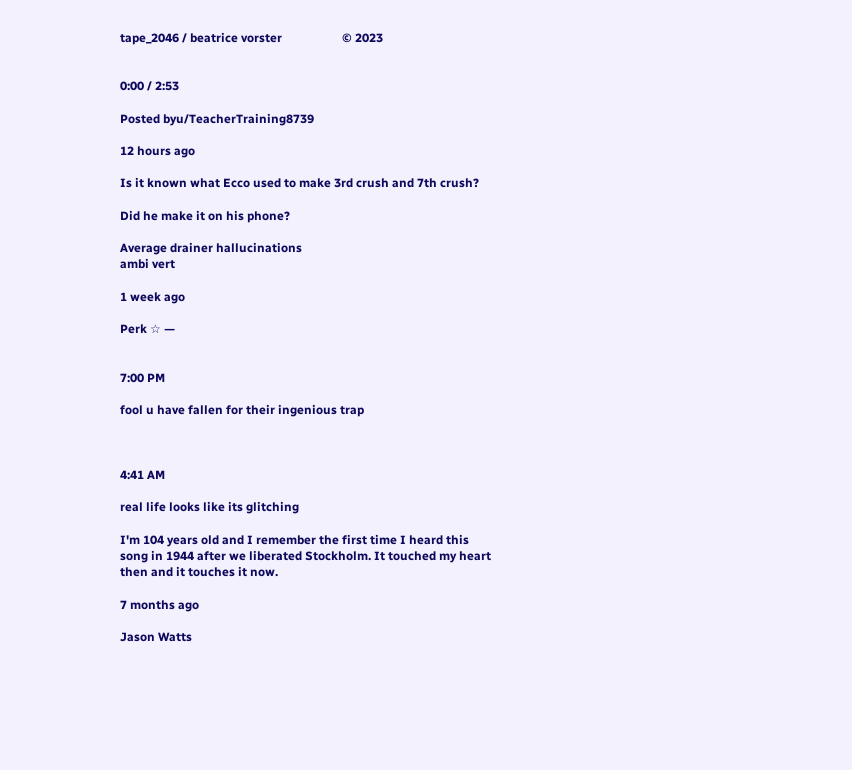tape_2046 / beatrice vorster                    © 2023


0:00 / 2:53

Posted byu/TeacherTraining8739

12 hours ago

Is it known what Ecco used to make 3rd crush and 7th crush?

Did he make it on his phone?

Average drainer hallucinations
ambi vert

1 week ago

Perk ☆ —


7:00 PM

fool u have fallen for their ingenious trap



4:41 AM

real life looks like its glitching

I'm 104 years old and I remember the first time I heard this song in 1944 after we liberated Stockholm. It touched my heart then and it touches it now.

7 months ago

Jason Watts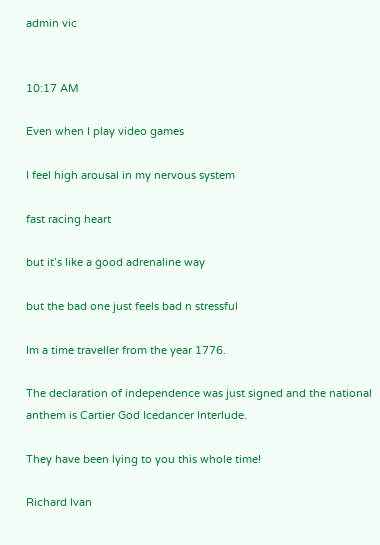admin vic


10:17 AM

Even when I play video games

I feel high arousal in my nervous system

fast racing heart

but it’s like a good adrenaline way

but the bad one just feels bad n stressful

Im a time traveller from the year 1776.

The declaration of independence was just signed and the national anthem is Cartier God Icedancer Interlude.

They have been lying to you this whole time!

Richard Ivan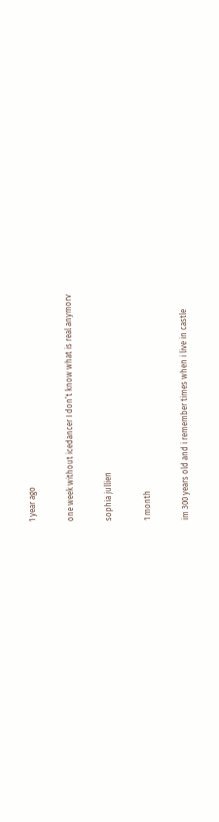1 year ago

one week without icedancer I don’t know what is real anymorv

sophia jullien

1 month

im 300 years old and i remember times when i live in castle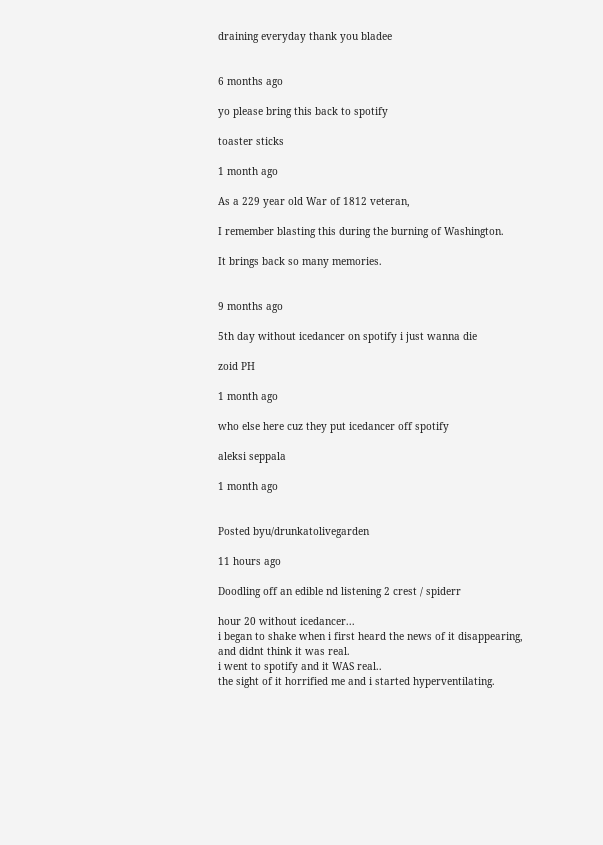draining everyday thank you bladee


6 months ago

yo please bring this back to spotify

toaster sticks

1 month ago

As a 229 year old War of 1812 veteran,

I remember blasting this during the burning of Washington.

It brings back so many memories.


9 months ago

5th day without icedancer on spotify i just wanna die

zoid PH

1 month ago

who else here cuz they put icedancer off spotify

aleksi seppala

1 month ago


Posted byu/drunkatolivegarden

11 hours ago

Doodling off an edible nd listening 2 crest / spiderr

hour 20 without icedancer...
i began to shake when i first heard the news of it disappearing,
and didnt think it was real.
i went to spotify and it WAS real..
the sight of it horrified me and i started hyperventilating.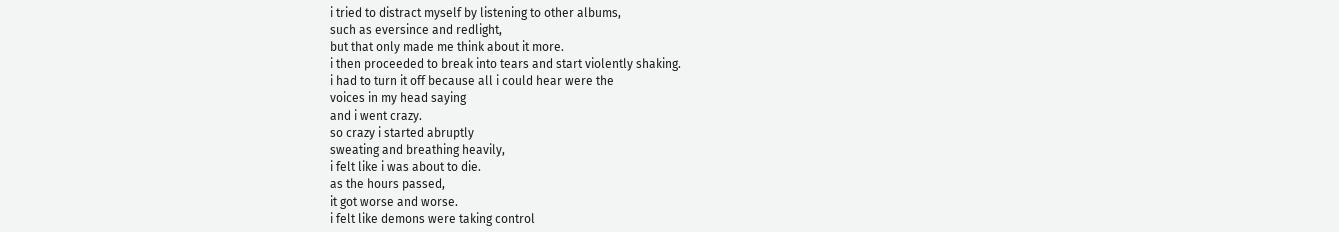i tried to distract myself by listening to other albums,
such as eversince and redlight,
but that only made me think about it more.
i then proceeded to break into tears and start violently shaking.
i had to turn it off because all i could hear were the
voices in my head saying
and i went crazy.
so crazy i started abruptly
sweating and breathing heavily,
i felt like i was about to die.
as the hours passed,
it got worse and worse.
i felt like demons were taking control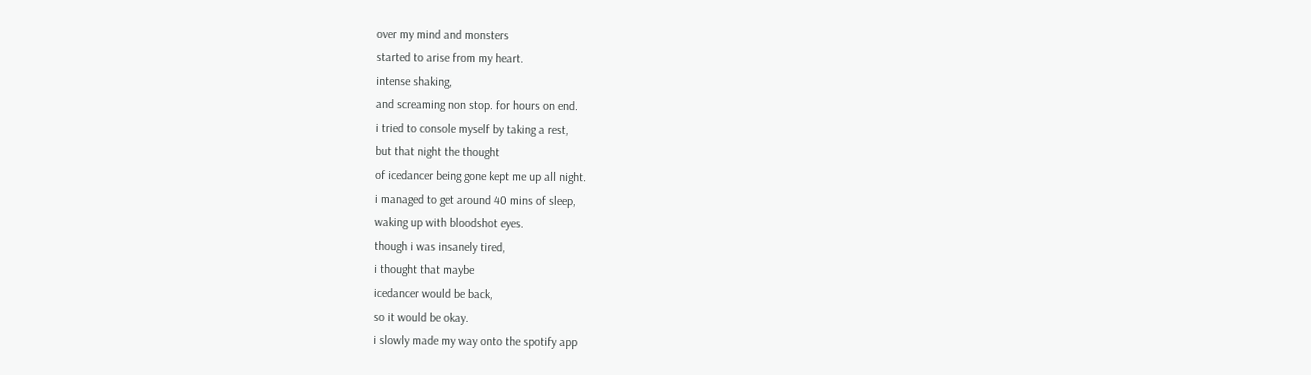over my mind and monsters
started to arise from my heart.
intense shaking,
and screaming non stop. for hours on end.
i tried to console myself by taking a rest,
but that night the thought
of icedancer being gone kept me up all night.
i managed to get around 40 mins of sleep,
waking up with bloodshot eyes.
though i was insanely tired,
i thought that maybe
icedancer would be back,
so it would be okay.
i slowly made my way onto the spotify app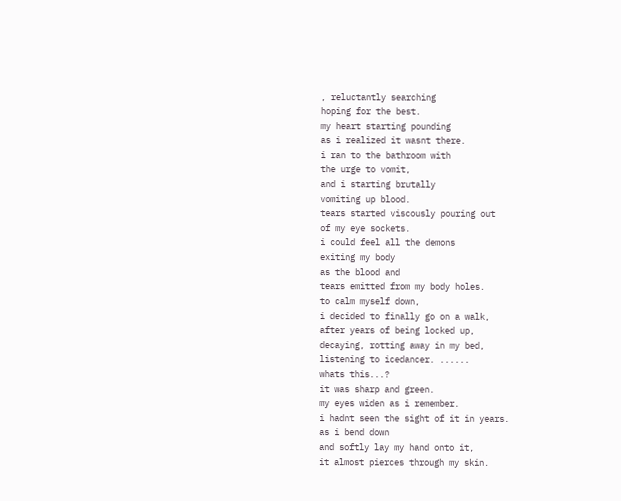, reluctantly searching
hoping for the best.
my heart starting pounding
as i realized it wasnt there.
i ran to the bathroom with
the urge to vomit,
and i starting brutally
vomiting up blood.
tears started viscously pouring out
of my eye sockets.
i could feel all the demons
exiting my body
as the blood and
tears emitted from my body holes.
to calm myself down,
i decided to finally go on a walk,
after years of being locked up,
decaying, rotting away in my bed,
listening to icedancer. ......
whats this...?
it was sharp and green.
my eyes widen as i remember.
i hadnt seen the sight of it in years.
as i bend down
and softly lay my hand onto it,
it almost pierces through my skin.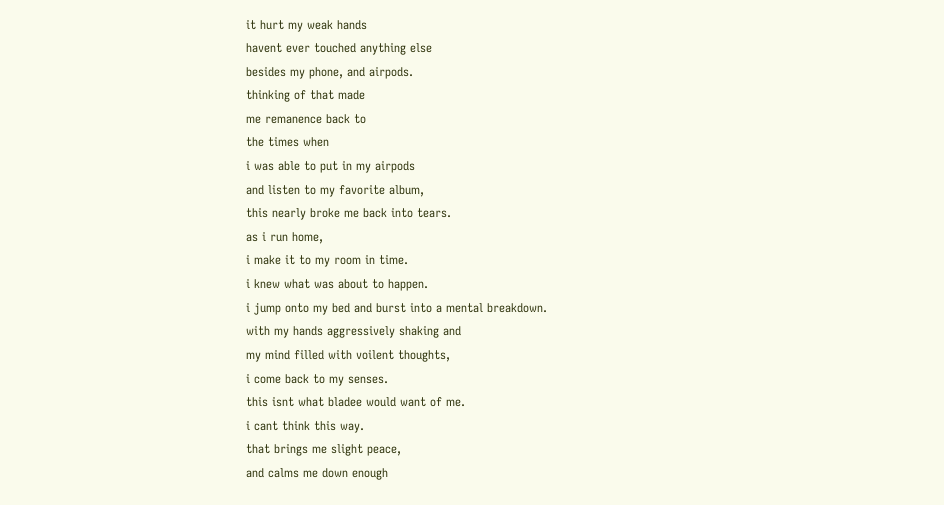it hurt my weak hands
havent ever touched anything else
besides my phone, and airpods.
thinking of that made
me remanence back to
the times when
i was able to put in my airpods
and listen to my favorite album,
this nearly broke me back into tears.
as i run home,
i make it to my room in time.
i knew what was about to happen.
i jump onto my bed and burst into a mental breakdown.
with my hands aggressively shaking and
my mind filled with voilent thoughts,
i come back to my senses.
this isnt what bladee would want of me.
i cant think this way.
that brings me slight peace,
and calms me down enough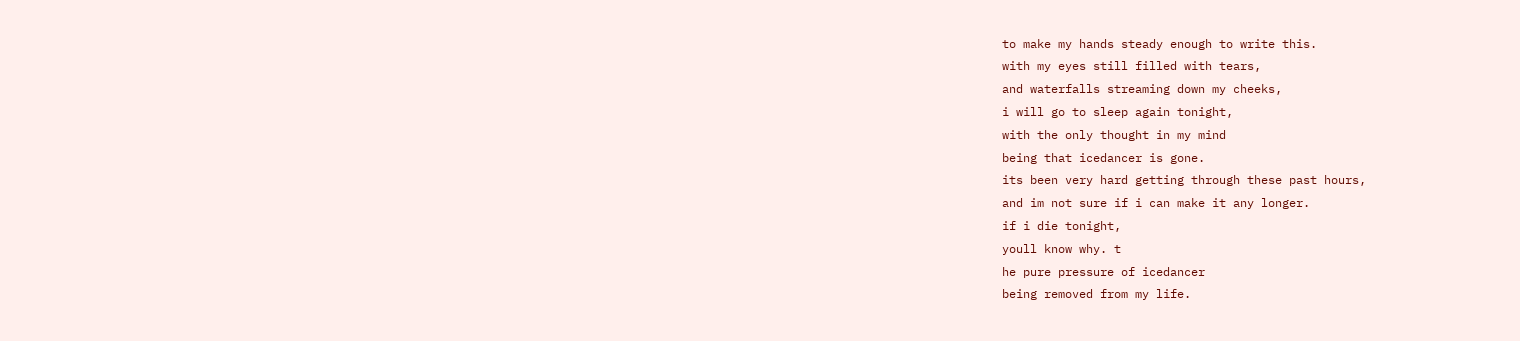to make my hands steady enough to write this.
with my eyes still filled with tears,
and waterfalls streaming down my cheeks,
i will go to sleep again tonight,
with the only thought in my mind
being that icedancer is gone.
its been very hard getting through these past hours,
and im not sure if i can make it any longer.
if i die tonight,
youll know why. t
he pure pressure of icedancer
being removed from my life.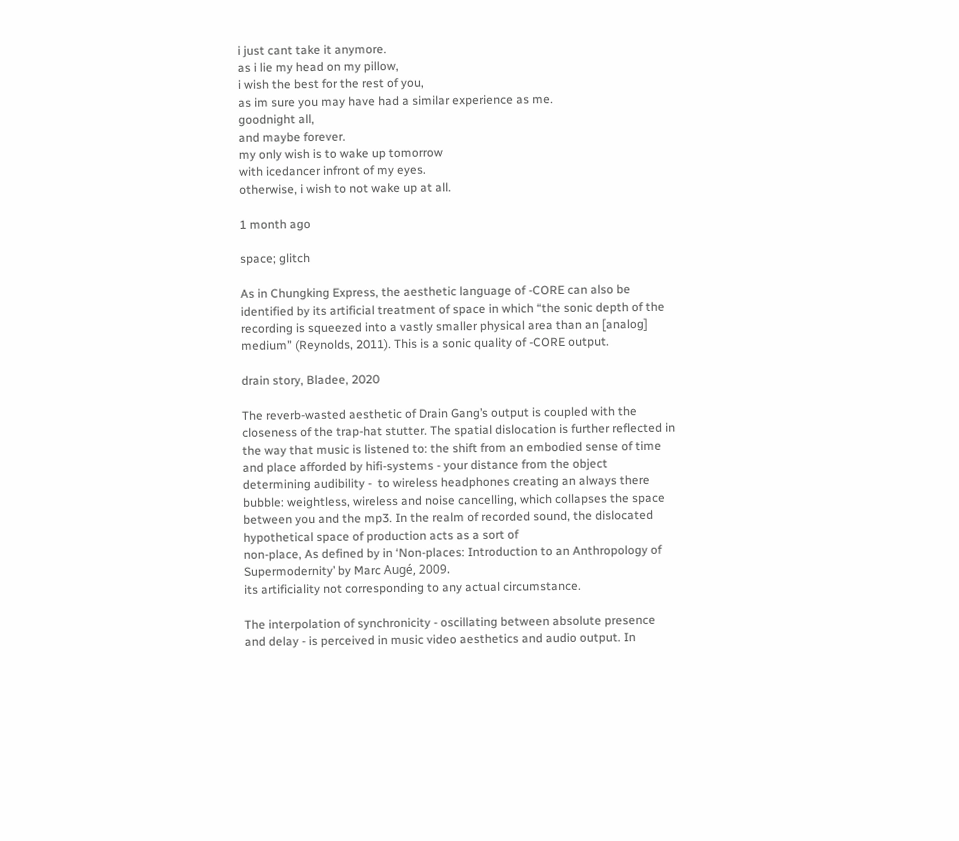i just cant take it anymore.
as i lie my head on my pillow,
i wish the best for the rest of you,
as im sure you may have had a similar experience as me.
goodnight all,
and maybe forever.
my only wish is to wake up tomorrow
with icedancer infront of my eyes.
otherwise, i wish to not wake up at all.

1 month ago

space; glitch

As in Chungking Express, the aesthetic language of -CORE can also be identified by its artificial treatment of space in which “the sonic depth of the recording is squeezed into a vastly smaller physical area than an [analog] medium” (Reynolds, 2011). This is a sonic quality of -CORE output.

drain story, Bladee, 2020

The reverb-wasted aesthetic of Drain Gang’s output is coupled with the closeness of the trap-hat stutter. The spatial dislocation is further reflected in the way that music is listened to: the shift from an embodied sense of time and place afforded by hifi-systems - your distance from the object determining audibility -  to wireless headphones creating an always there bubble: weightless, wireless and noise cancelling, which collapses the space between you and the mp3. In the realm of recorded sound, the dislocated hypothetical space of production acts as a sort of
non-place, As defined by in ‘Non-places: Introduction to an Anthropology of Supermodernity’ by Marc Augé, 2009.
its artificiality not corresponding to any actual circumstance.

The interpolation of synchronicity - oscillating between absolute presence and delay - is perceived in music video aesthetics and audio output. In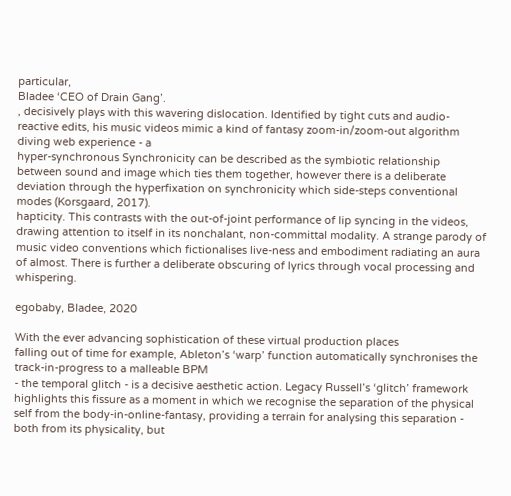particular,
Bladee ‘CEO of Drain Gang’.
, decisively plays with this wavering dislocation. Identified by tight cuts and audio-reactive edits, his music videos mimic a kind of fantasy zoom-in/zoom-out algorithm diving web experience - a
hyper-synchronous Synchronicity can be described as the symbiotic relationship between sound and image which ties them together, however there is a deliberate deviation through the hyperfixation on synchronicity which side-steps conventional modes (Korsgaard, 2017).
hapticity. This contrasts with the out-of-joint performance of lip syncing in the videos, drawing attention to itself in its nonchalant, non-committal modality. A strange parody of music video conventions which fictionalises live-ness and embodiment radiating an aura of almost. There is further a deliberate obscuring of lyrics through vocal processing and whispering.

egobaby, Bladee, 2020

With the ever advancing sophistication of these virtual production places
falling out of time for example, Ableton’s ‘warp’ function automatically synchronises the track-in-progress to a malleable BPM
- the temporal glitch - is a decisive aesthetic action. Legacy Russell’s ‘glitch’ framework highlights this fissure as a moment in which we recognise the separation of the physical self from the body-in-online-fantasy, providing a terrain for analysing this separation - both from its physicality, but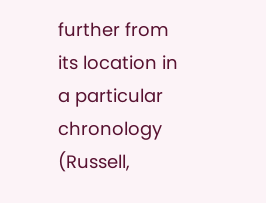further from its location in a particular chronology (Russell,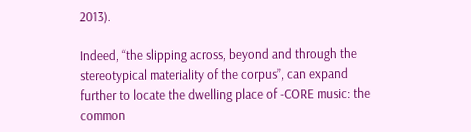2013).

Indeed, “the slipping across, beyond and through the stereotypical materiality of the corpus”, can expand further to locate the dwelling place of -CORE music: the common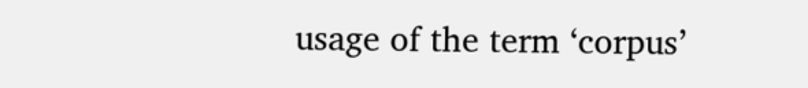usage of the term ‘corpus’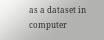as a dataset in computer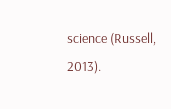science (Russell, 2013).